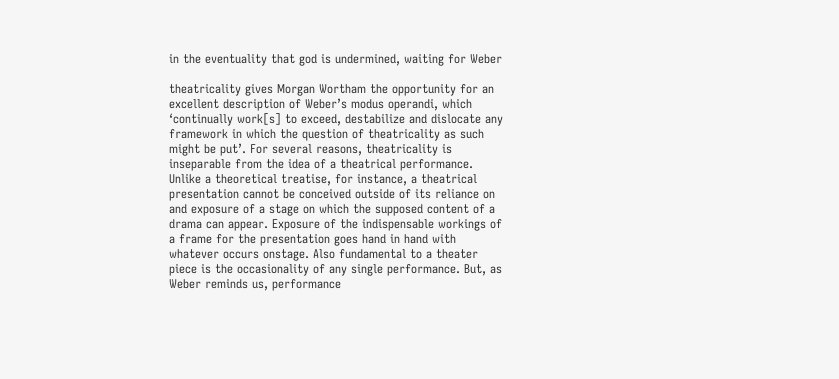in the eventuality that god is undermined, waiting for Weber

theatricality gives Morgan Wortham the opportunity for an excellent description of Weber’s modus operandi, which ‘continually work[s] to exceed, destabilize and dislocate any framework in which the question of theatricality as such might be put’. For several reasons, theatricality is inseparable from the idea of a theatrical performance. Unlike a theoretical treatise, for instance, a theatrical presentation cannot be conceived outside of its reliance on and exposure of a stage on which the supposed content of a drama can appear. Exposure of the indispensable workings of a frame for the presentation goes hand in hand with whatever occurs onstage. Also fundamental to a theater piece is the occasionality of any single performance. But, as Weber reminds us, performance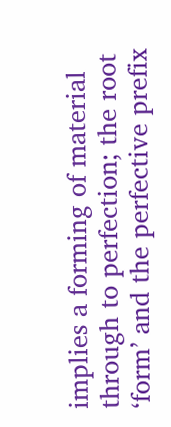implies a forming of material through to perfection; the root ‘form’ and the perfective prefix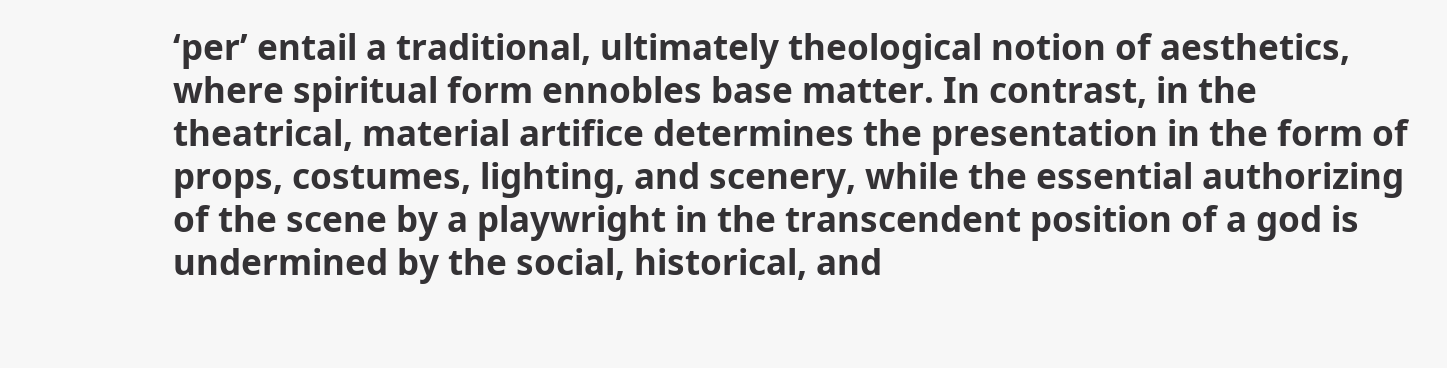‘per’ entail a traditional, ultimately theological notion of aesthetics, where spiritual form ennobles base matter. In contrast, in the theatrical, material artifice determines the presentation in the form of props, costumes, lighting, and scenery, while the essential authorizing of the scene by a playwright in the transcendent position of a god is undermined by the social, historical, and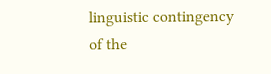linguistic contingency of the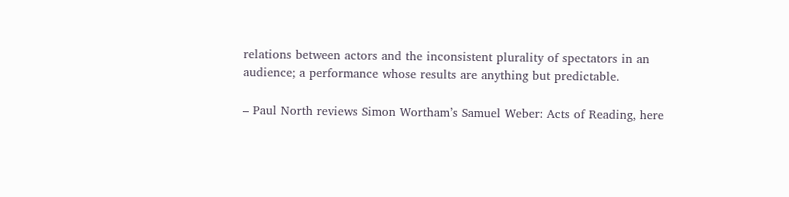relations between actors and the inconsistent plurality of spectators in an audience; a performance whose results are anything but predictable.

– Paul North reviews Simon Wortham’s Samuel Weber: Acts of Reading, here